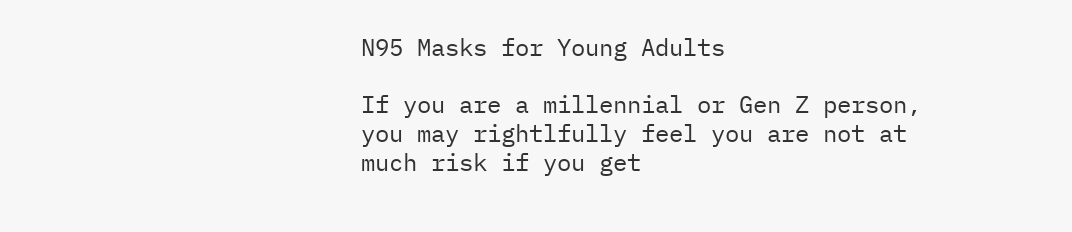N95 Masks for Young Adults

If you are a millennial or Gen Z person, you may rightlfully feel you are not at much risk if you get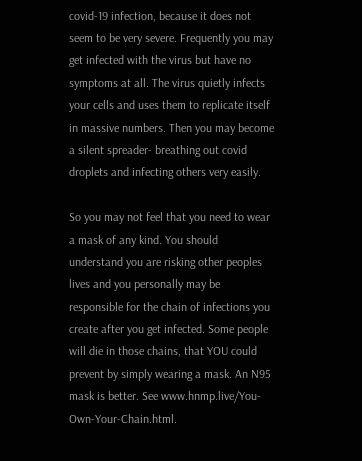covid-19 infection, because it does not seem to be very severe. Frequently you may get infected with the virus but have no symptoms at all. The virus quietly infects your cells and uses them to replicate itself in massive numbers. Then you may become a silent spreader- breathing out covid droplets and infecting others very easily.

So you may not feel that you need to wear a mask of any kind. You should understand you are risking other peoples lives and you personally may be responsible for the chain of infections you create after you get infected. Some people will die in those chains, that YOU could prevent by simply wearing a mask. An N95 mask is better. See www.hnmp.live/You-Own-Your-Chain.html.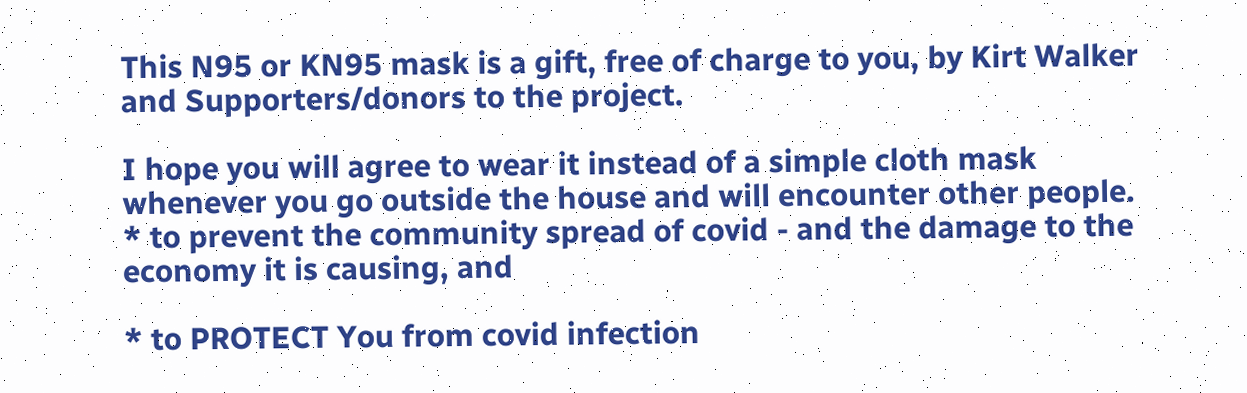This N95 or KN95 mask is a gift, free of charge to you, by Kirt Walker and Supporters/donors to the project.

I hope you will agree to wear it instead of a simple cloth mask whenever you go outside the house and will encounter other people.
* to prevent the community spread of covid - and the damage to the economy it is causing, and

* to PROTECT You from covid infection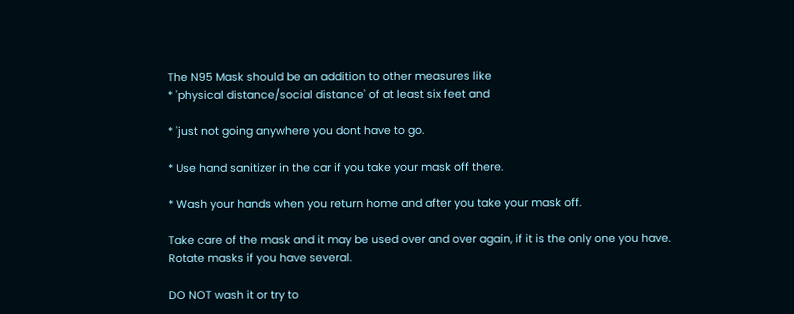The N95 Mask should be an addition to other measures like
* 'physical distance/social distance' of at least six feet and

* 'just not going anywhere you dont have to go.

* Use hand sanitizer in the car if you take your mask off there.

* Wash your hands when you return home and after you take your mask off.

Take care of the mask and it may be used over and over again, if it is the only one you have. Rotate masks if you have several.

DO NOT wash it or try to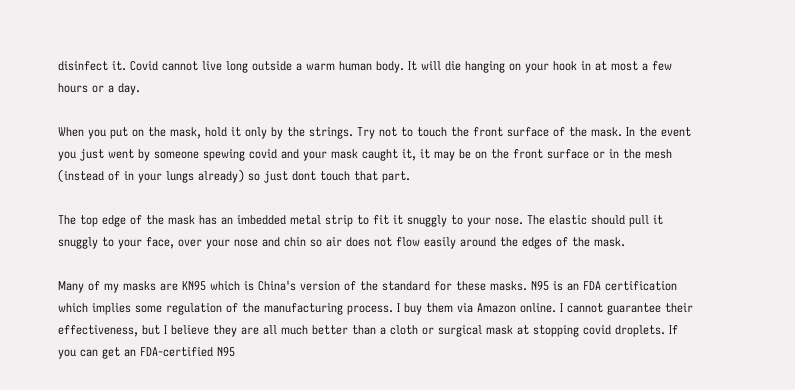disinfect it. Covid cannot live long outside a warm human body. It will die hanging on your hook in at most a few hours or a day.

When you put on the mask, hold it only by the strings. Try not to touch the front surface of the mask. In the event you just went by someone spewing covid and your mask caught it, it may be on the front surface or in the mesh (instead of in your lungs already) so just dont touch that part.

The top edge of the mask has an imbedded metal strip to fit it snuggly to your nose. The elastic should pull it snuggly to your face, over your nose and chin so air does not flow easily around the edges of the mask.

Many of my masks are KN95 which is China's version of the standard for these masks. N95 is an FDA certification which implies some regulation of the manufacturing process. I buy them via Amazon online. I cannot guarantee their effectiveness, but I believe they are all much better than a cloth or surgical mask at stopping covid droplets. If you can get an FDA-certified N95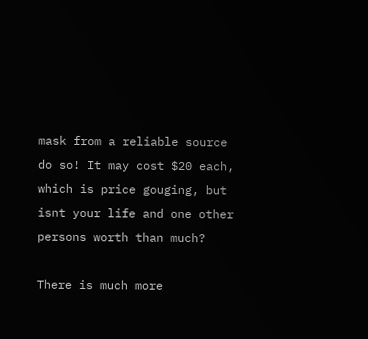mask from a reliable source do so! It may cost $20 each, which is price gouging, but isnt your life and one other persons worth than much?

There is much more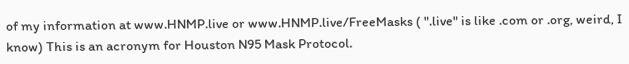of my information at www.HNMP.live or www.HNMP.live/FreeMasks ( ".live" is like .com or .org, weird, I know) This is an acronym for Houston N95 Mask Protocol.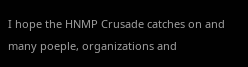I hope the HNMP Crusade catches on and many poeple, organizations and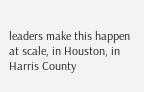leaders make this happen at scale, in Houston, in Harris County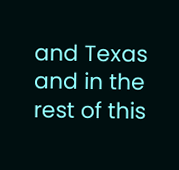and Texas and in the rest of this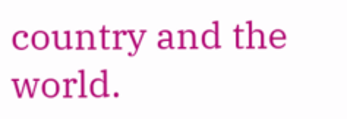country and the world.